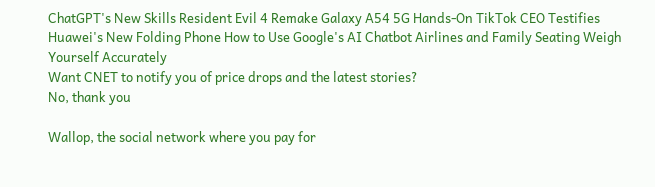ChatGPT's New Skills Resident Evil 4 Remake Galaxy A54 5G Hands-On TikTok CEO Testifies Huawei's New Folding Phone How to Use Google's AI Chatbot Airlines and Family Seating Weigh Yourself Accurately
Want CNET to notify you of price drops and the latest stories?
No, thank you

Wallop, the social network where you pay for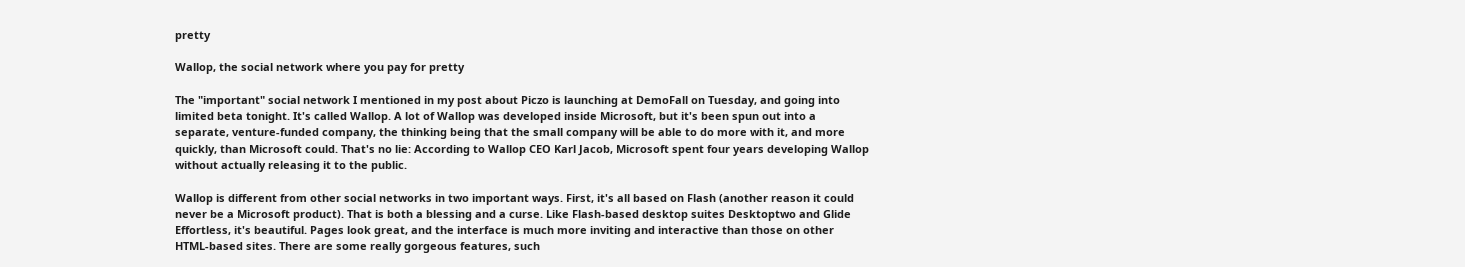pretty

Wallop, the social network where you pay for pretty

The "important" social network I mentioned in my post about Piczo is launching at DemoFall on Tuesday, and going into limited beta tonight. It's called Wallop. A lot of Wallop was developed inside Microsoft, but it's been spun out into a separate, venture-funded company, the thinking being that the small company will be able to do more with it, and more quickly, than Microsoft could. That's no lie: According to Wallop CEO Karl Jacob, Microsoft spent four years developing Wallop without actually releasing it to the public.

Wallop is different from other social networks in two important ways. First, it's all based on Flash (another reason it could never be a Microsoft product). That is both a blessing and a curse. Like Flash-based desktop suites Desktoptwo and Glide Effortless, it's beautiful. Pages look great, and the interface is much more inviting and interactive than those on other HTML-based sites. There are some really gorgeous features, such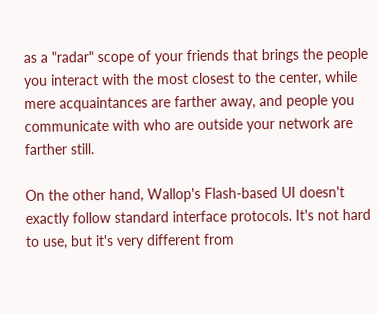as a "radar" scope of your friends that brings the people you interact with the most closest to the center, while mere acquaintances are farther away, and people you communicate with who are outside your network are farther still.

On the other hand, Wallop's Flash-based UI doesn't exactly follow standard interface protocols. It's not hard to use, but it's very different from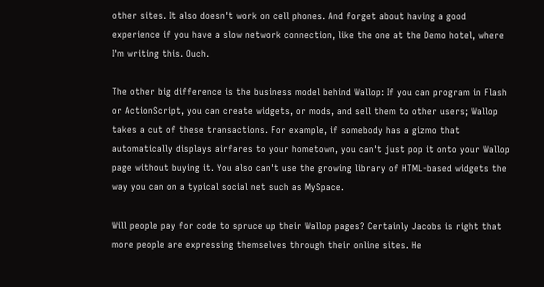other sites. It also doesn't work on cell phones. And forget about having a good experience if you have a slow network connection, like the one at the Demo hotel, where I'm writing this. Ouch.

The other big difference is the business model behind Wallop: If you can program in Flash or ActionScript, you can create widgets, or mods, and sell them to other users; Wallop takes a cut of these transactions. For example, if somebody has a gizmo that automatically displays airfares to your hometown, you can't just pop it onto your Wallop page without buying it. You also can't use the growing library of HTML-based widgets the way you can on a typical social net such as MySpace.

Will people pay for code to spruce up their Wallop pages? Certainly Jacobs is right that more people are expressing themselves through their online sites. He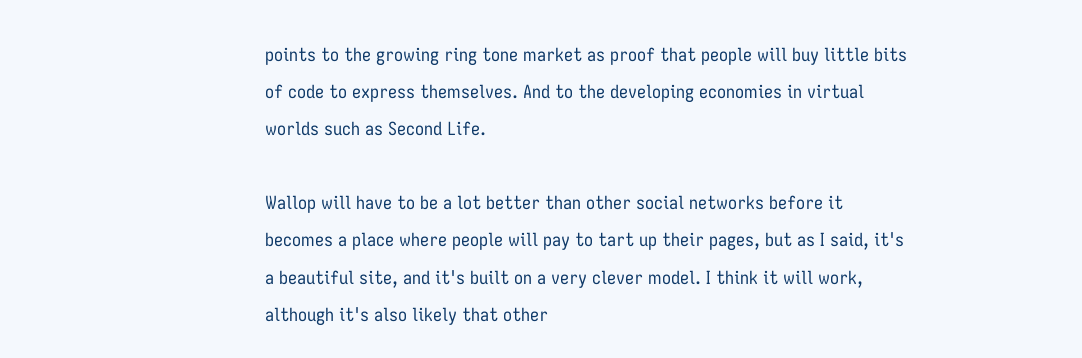points to the growing ring tone market as proof that people will buy little bits of code to express themselves. And to the developing economies in virtual worlds such as Second Life.

Wallop will have to be a lot better than other social networks before it becomes a place where people will pay to tart up their pages, but as I said, it's a beautiful site, and it's built on a very clever model. I think it will work, although it's also likely that other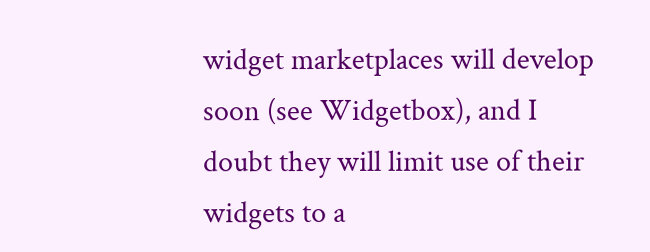widget marketplaces will develop soon (see Widgetbox), and I doubt they will limit use of their widgets to a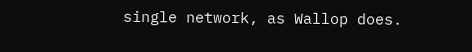single network, as Wallop does.